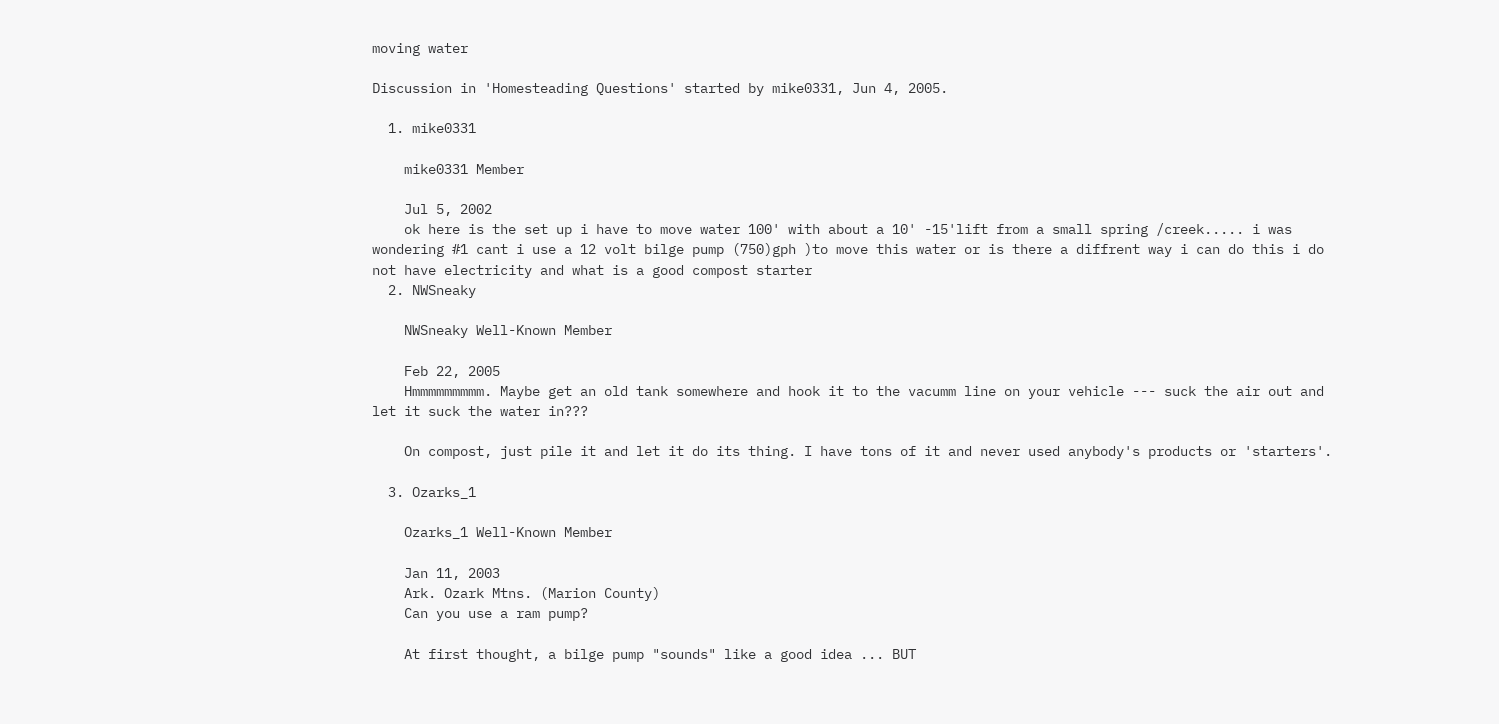moving water

Discussion in 'Homesteading Questions' started by mike0331, Jun 4, 2005.

  1. mike0331

    mike0331 Member

    Jul 5, 2002
    ok here is the set up i have to move water 100' with about a 10' -15'lift from a small spring /creek..... i was wondering #1 cant i use a 12 volt bilge pump (750)gph )to move this water or is there a diffrent way i can do this i do not have electricity and what is a good compost starter
  2. NWSneaky

    NWSneaky Well-Known Member

    Feb 22, 2005
    Hmmmmmmmmm. Maybe get an old tank somewhere and hook it to the vacumm line on your vehicle --- suck the air out and let it suck the water in???

    On compost, just pile it and let it do its thing. I have tons of it and never used anybody's products or 'starters'.

  3. Ozarks_1

    Ozarks_1 Well-Known Member

    Jan 11, 2003
    Ark. Ozark Mtns. (Marion County)
    Can you use a ram pump?

    At first thought, a bilge pump "sounds" like a good idea ... BUT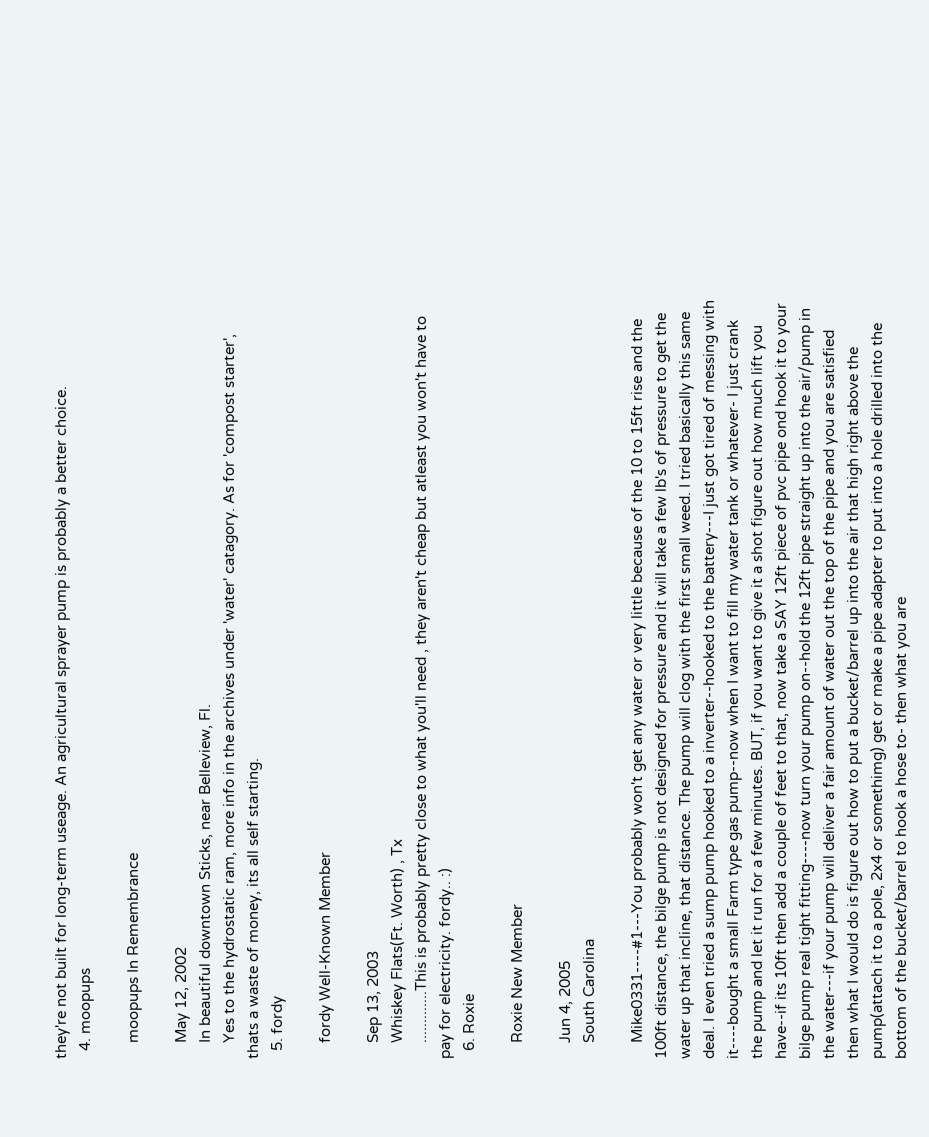they're not built for long-term useage. An agricultural sprayer pump is probably a better choice.
  4. moopups

    moopups In Remembrance

    May 12, 2002
    In beautiful downtown Sticks, near Belleview, Fl.
    Yes to the hydrostatic ram, more info in the archives under 'water' catagory. As for 'compost starter', thats a waste of money, its all self starting.
  5. fordy

    fordy Well-Known Member

    Sep 13, 2003
    Whiskey Flats(Ft. Worth) , Tx
    .............This is probably pretty close to what you'll need , they aren't cheap but atleast you won't have to pay for electricity. fordy.. :)
  6. Roxie

    Roxie New Member

    Jun 4, 2005
    South Carolina

    Mike0331----#1---You probably won't get any water or very little because of the 10 to 15ft rise and the 100ft distance, the bilge pump is not designed for pressure and it will take a few lb's of pressure to get the water up that incline, that distance. The pump will clog with the first small weed. I tried basically this same deal. I even tried a sump pump hooked to a inverter--hooked to the battery---I just got tired of messing with it----bought a small Farm type gas pump--now when I want to fill my water tank or whatever- I just crank the pump and let it run for a few minutes. BUT, if you want to give it a shot figure out how much lift you have--if its 10ft then add a couple of feet to that, now take a SAY 12ft piece of pvc pipe ond hook it to your bilge pump real tight fitting----now turn your pump on--hold the 12ft pipe straight up into the air/pump in the water---if your pump will deliver a fair amount of water out the top of the pipe and you are satisfied then what I would do is figure out how to put a bucket/barrel up into the air that high right above the pump(attach it to a pole, 2x4 or somethimg) get or make a pipe adapter to put into a hole drilled into the bottom of the bucket/barrel to hook a hose to- then what you are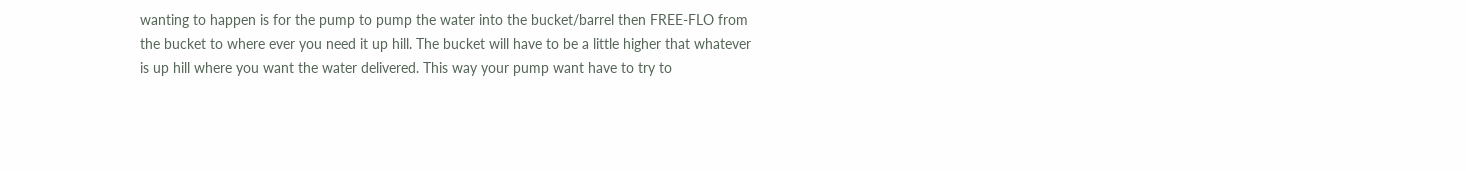wanting to happen is for the pump to pump the water into the bucket/barrel then FREE-FLO from the bucket to where ever you need it up hill. The bucket will have to be a little higher that whatever is up hill where you want the water delivered. This way your pump want have to try to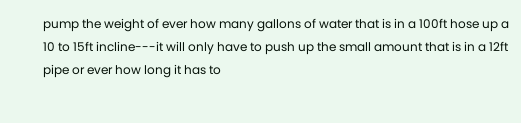pump the weight of ever how many gallons of water that is in a 100ft hose up a 10 to 15ft incline---it will only have to push up the small amount that is in a 12ft pipe or ever how long it has to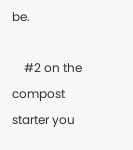be.

    #2 on the compost starter you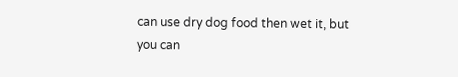can use dry dog food then wet it, but you can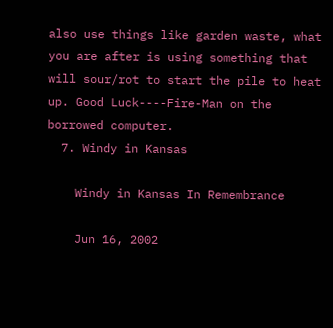also use things like garden waste, what you are after is using something that will sour/rot to start the pile to heat up. Good Luck----Fire-Man on the borrowed computer.
  7. Windy in Kansas

    Windy in Kansas In Remembrance

    Jun 16, 2002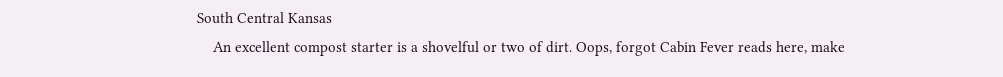South Central Kansas
    An excellent compost starter is a shovelful or two of dirt. Oops, forgot Cabin Fever reads here, make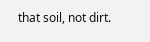that soil, not dirt.